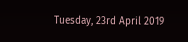Tuesday, 23rd April 2019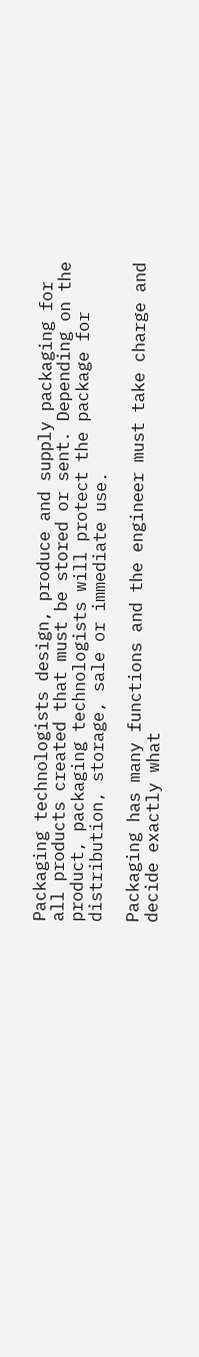Packaging technologists design, produce and supply packaging for all products created that must be stored or sent. Depending on the product, packaging technologists will protect the package for distribution, storage, sale or immediate use.

Packaging has many functions and the engineer must take charge and decide exactly what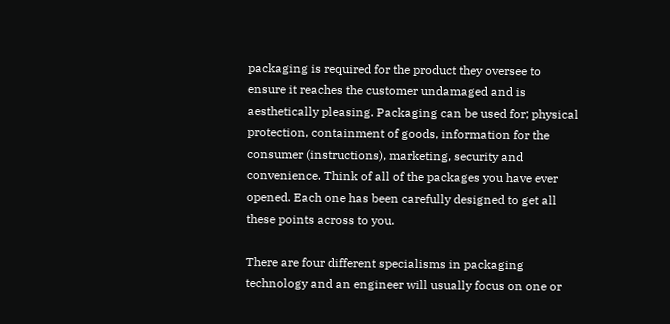packaging is required for the product they oversee to ensure it reaches the customer undamaged and is aesthetically pleasing. Packaging can be used for; physical protection, containment of goods, information for the consumer (instructions), marketing, security and convenience. Think of all of the packages you have ever opened. Each one has been carefully designed to get all these points across to you.

There are four different specialisms in packaging technology and an engineer will usually focus on one or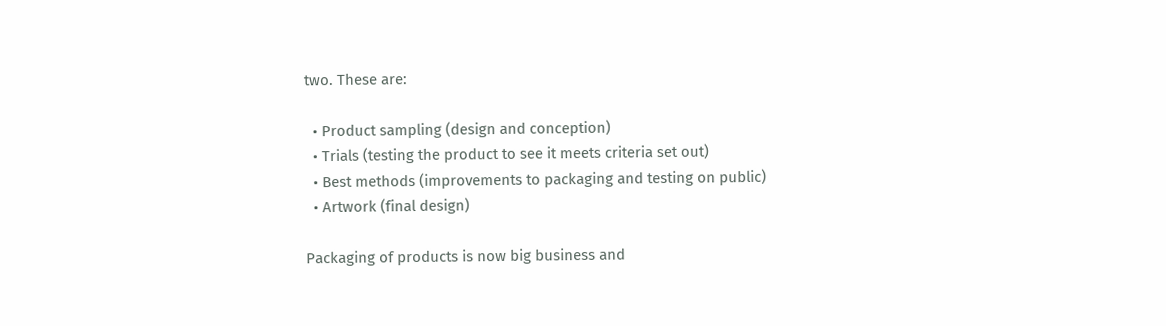two. These are:

  • Product sampling (design and conception)
  • Trials (testing the product to see it meets criteria set out)
  • Best methods (improvements to packaging and testing on public)
  • Artwork (final design)

Packaging of products is now big business and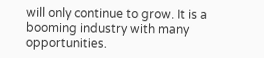will only continue to grow. It is a booming industry with many opportunities.